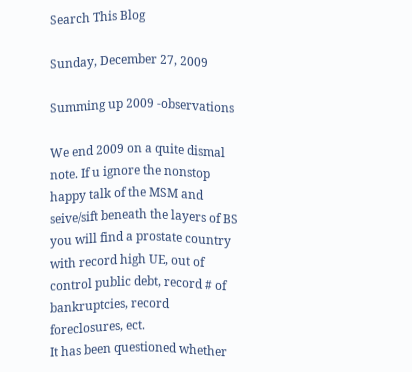Search This Blog

Sunday, December 27, 2009

Summing up 2009 -observations

We end 2009 on a quite dismal note. If u ignore the nonstop happy talk of the MSM and seive/sift beneath the layers of BS you will find a prostate country with record high UE, out of control public debt, record # of bankruptcies, record foreclosures, ect.
It has been questioned whether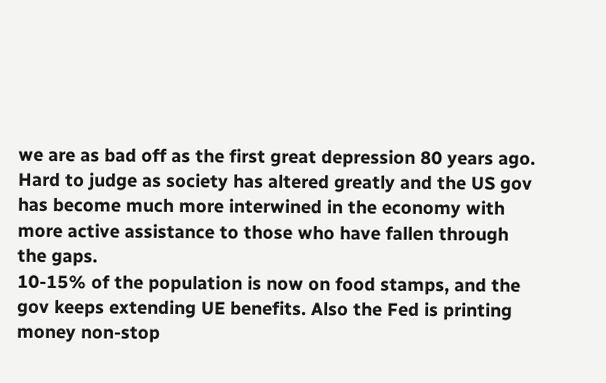we are as bad off as the first great depression 80 years ago. Hard to judge as society has altered greatly and the US gov has become much more interwined in the economy with more active assistance to those who have fallen through the gaps.
10-15% of the population is now on food stamps, and the gov keeps extending UE benefits. Also the Fed is printing money non-stop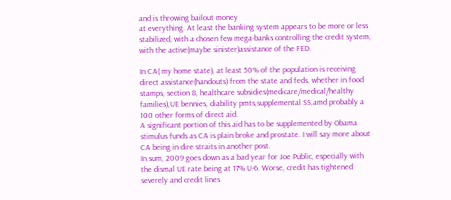and is throwing bailout money
at everything. At least the banking system appears to be more or less stabilized, with a chosen few mega-banks controlling the credit system, with the active(maybe sinister)assistance of the FED.

In CA( my home state), at least 50% of the population is receiving direct assistance(handouts) from the state and feds, whether in food stamps, section 8, healthcare subsidies(medicare/medical/healthy families),UE bennies, diability pmts,supplemental SS,amd probably a 100 other forms of direct aid.
A significant portion of this aid has to be supplemented by Obama stimulus funds as CA is plain broke and prostate. I will say more about CA being in dire straits in another post.
In sum, 2009 goes down as a bad year for Joe Public, especially with the dismal UE rate being at 17% U-6. Worse, credit has tightened severely and credit lines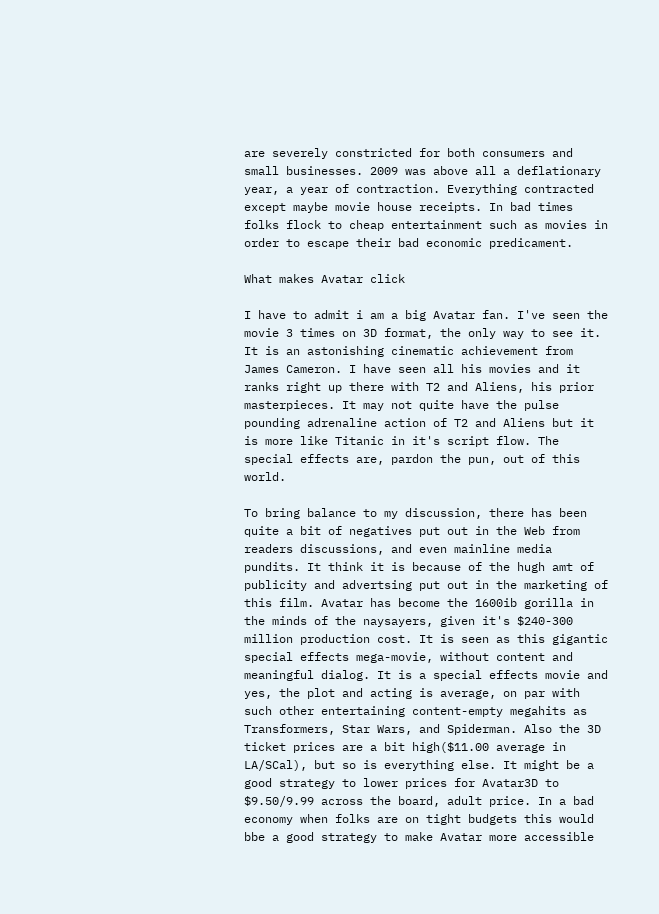are severely constricted for both consumers and small businesses. 2009 was above all a deflationary year, a year of contraction. Everything contracted except maybe movie house receipts. In bad times folks flock to cheap entertainment such as movies in order to escape their bad economic predicament.

What makes Avatar click

I have to admit i am a big Avatar fan. I've seen the movie 3 times on 3D format, the only way to see it. It is an astonishing cinematic achievement from James Cameron. I have seen all his movies and it ranks right up there with T2 and Aliens, his prior masterpieces. It may not quite have the pulse pounding adrenaline action of T2 and Aliens but it is more like Titanic in it's script flow. The special effects are, pardon the pun, out of this world.

To bring balance to my discussion, there has been quite a bit of negatives put out in the Web from readers discussions, and even mainline media pundits. It think it is because of the hugh amt of publicity and advertsing put out in the marketing of this film. Avatar has become the 1600ib gorilla in the minds of the naysayers, given it's $240-300 million production cost. It is seen as this gigantic special effects mega-movie, without content and meaningful dialog. It is a special effects movie and yes, the plot and acting is average, on par with such other entertaining content-empty megahits as Transformers, Star Wars, and Spiderman. Also the 3D ticket prices are a bit high($11.00 average in LA/SCal), but so is everything else. It might be a good strategy to lower prices for Avatar3D to $9.50/9.99 across the board, adult price. In a bad economy when folks are on tight budgets this would bbe a good strategy to make Avatar more accessible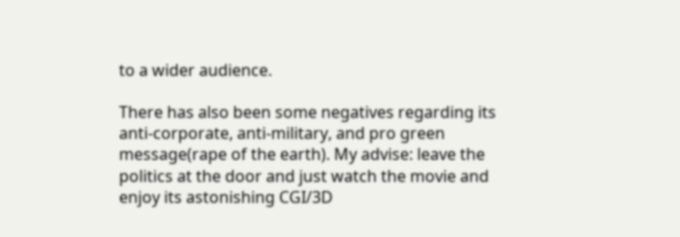to a wider audience.

There has also been some negatives regarding its anti-corporate, anti-military, and pro green message(rape of the earth). My advise: leave the politics at the door and just watch the movie and enjoy its astonishing CGI/3D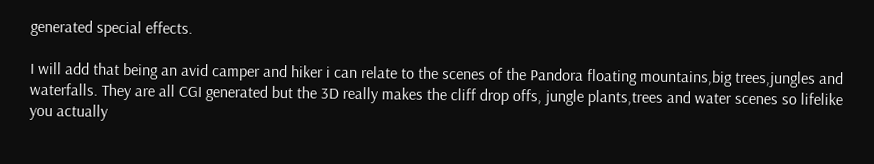generated special effects.

I will add that being an avid camper and hiker i can relate to the scenes of the Pandora floating mountains,big trees,jungles and waterfalls. They are all CGI generated but the 3D really makes the cliff drop offs, jungle plants,trees and water scenes so lifelike you actually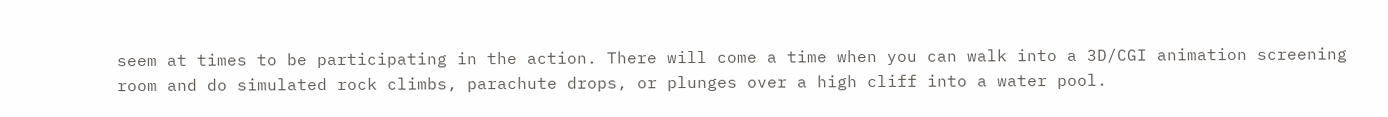seem at times to be participating in the action. There will come a time when you can walk into a 3D/CGI animation screening room and do simulated rock climbs, parachute drops, or plunges over a high cliff into a water pool.